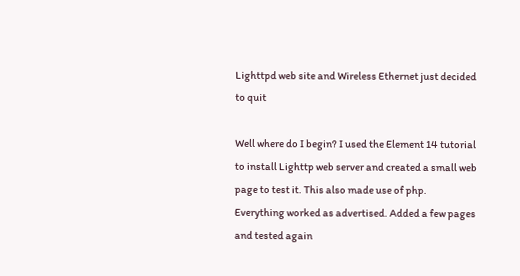Lighttpd web site and Wireless Ethernet just decided to quit

Well where do I begin? I used the Element 14 tutorial to install Lighttp web server and created a small web page to test it. This also made use of php. Everything worked as advertised. Added a few pages and tested again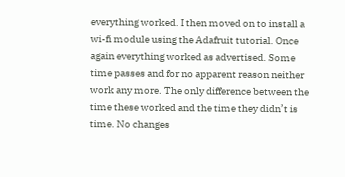everything worked. I then moved on to install a wi-fi module using the Adafruit tutorial. Once again everything worked as advertised. Some time passes and for no apparent reason neither work any more. The only difference between the time these worked and the time they didn’t is time. No changes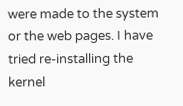were made to the system or the web pages. I have tried re-installing the kernel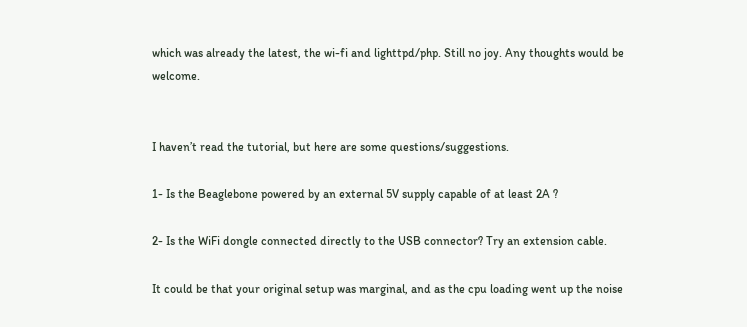which was already the latest, the wi-fi and lighttpd/php. Still no joy. Any thoughts would be welcome.


I haven’t read the tutorial, but here are some questions/suggestions.

1- Is the Beaglebone powered by an external 5V supply capable of at least 2A ?

2- Is the WiFi dongle connected directly to the USB connector? Try an extension cable.

It could be that your original setup was marginal, and as the cpu loading went up the noise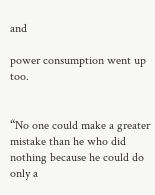and

power consumption went up too.


“No one could make a greater mistake than he who did nothing because he could do only a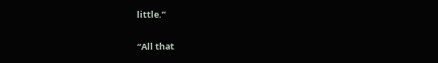little.”

“All that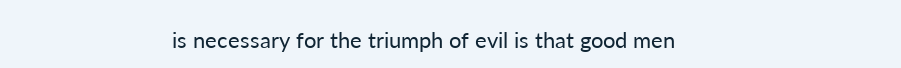is necessary for the triumph of evil is that good men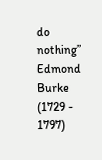do nothing” Edmond Burke (1729 - 1797)